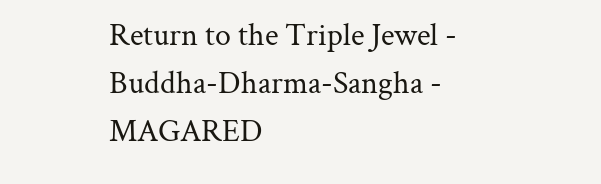Return to the Triple Jewel - Buddha-Dharma-Sangha - MAGARED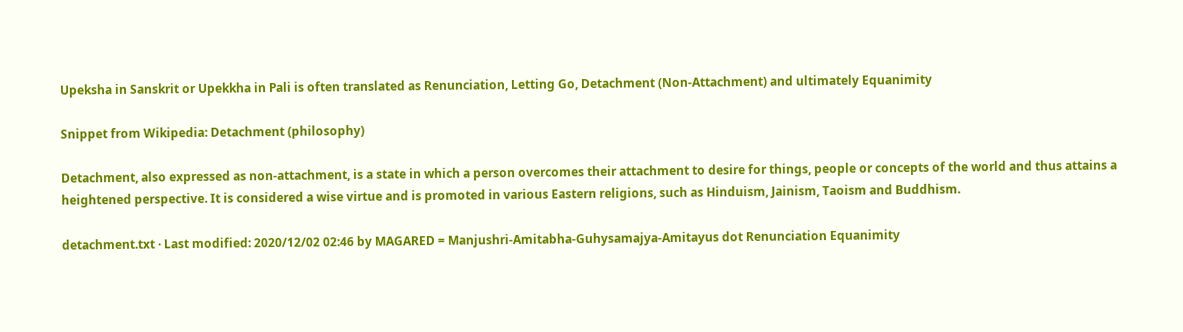Upeksha in Sanskrit or Upekkha in Pali is often translated as Renunciation, Letting Go, Detachment (Non-Attachment) and ultimately Equanimity

Snippet from Wikipedia: Detachment (philosophy)

Detachment, also expressed as non-attachment, is a state in which a person overcomes their attachment to desire for things, people or concepts of the world and thus attains a heightened perspective. It is considered a wise virtue and is promoted in various Eastern religions, such as Hinduism, Jainism, Taoism and Buddhism.

detachment.txt · Last modified: 2020/12/02 02:46 by MAGARED = Manjushri-Amitabha-Guhysamajya-Amitayus dot Renunciation Equanimity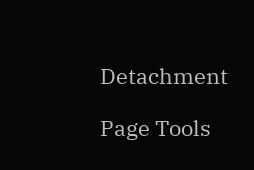Detachment

Page Tools